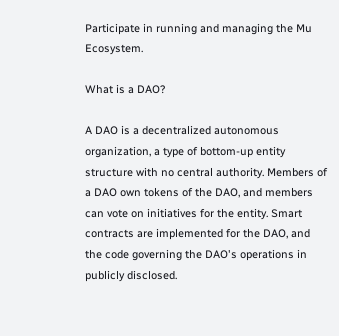Participate in running and managing the Mu Ecosystem.

What is a DAO?

A DAO is a decentralized autonomous organization, a type of bottom-up entity structure with no central authority. Members of a DAO own tokens of the DAO, and members can vote on initiatives for the entity. Smart contracts are implemented for the DAO, and the code governing the DAO's operations in publicly disclosed.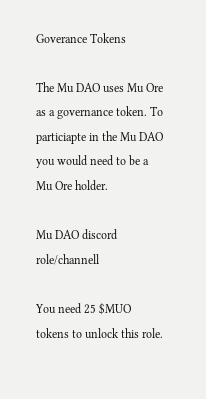Goverance Tokens

The Mu DAO uses Mu Ore as a governance token. To particiapte in the Mu DAO you would need to be a Mu Ore holder.

Mu DAO discord role/channell

You need 25 $MUO tokens to unlock this role.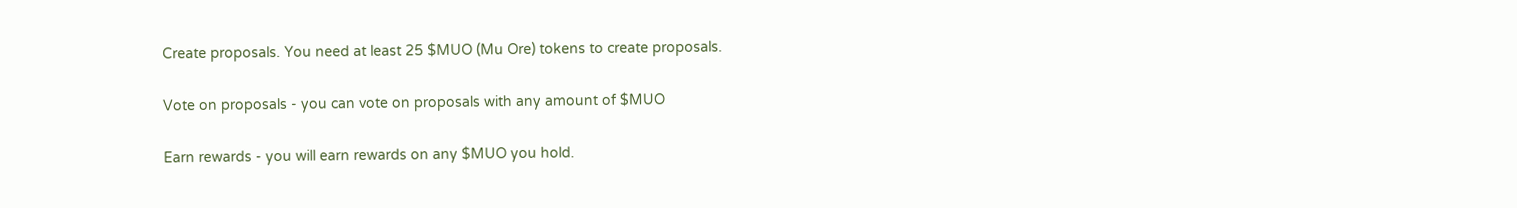Create proposals. You need at least 25 $MUO (Mu Ore) tokens to create proposals.

Vote on proposals - you can vote on proposals with any amount of $MUO

Earn rewards - you will earn rewards on any $MUO you hold.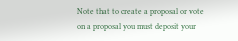Note that to create a proposal or vote on a proposal you must deposit your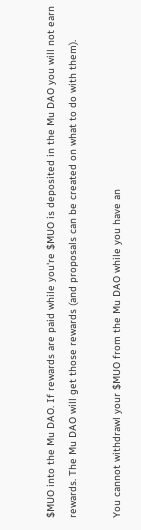$MUO into the Mu DAO. If rewards are paid while you're $MUO is deposited in the Mu DAO you will not earn rewards. The Mu DAO will get those rewards (and proposals can be created on what to do with them).

You cannot withdrawl your $MUO from the Mu DAO while you have an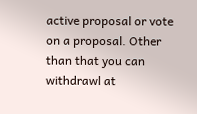active proposal or vote on a proposal. Other than that you can withdrawl at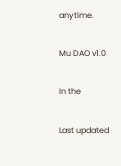anytime.

Mu DAO v1.0

In the

Last updated